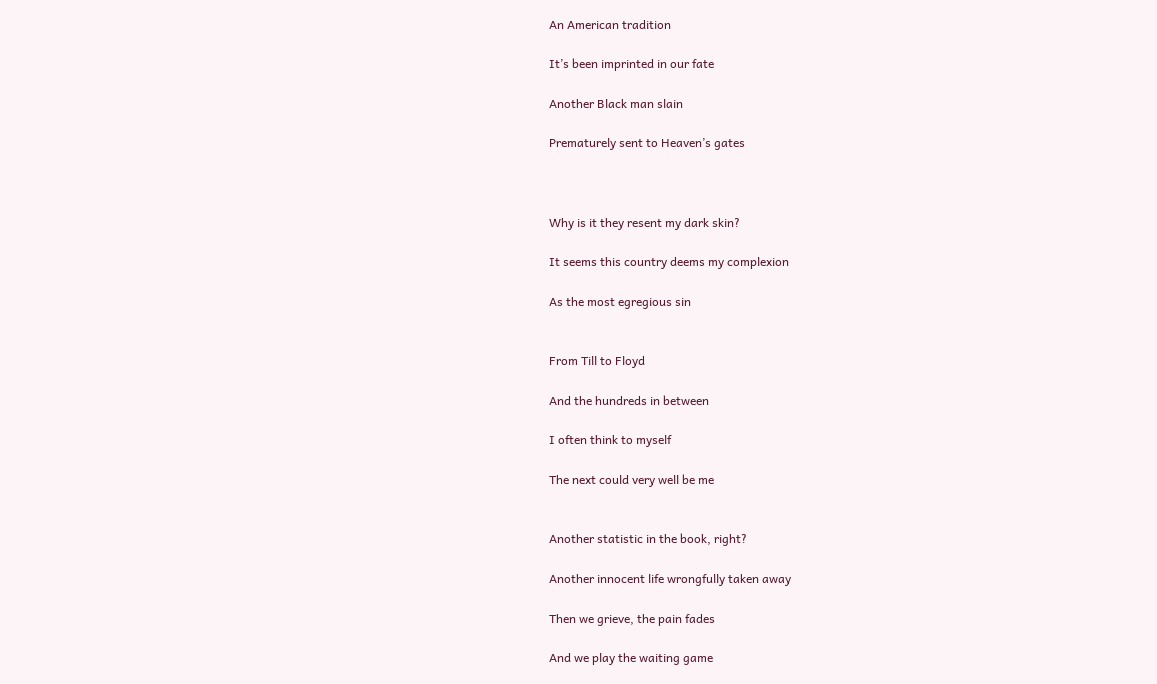An American tradition

It’s been imprinted in our fate

Another Black man slain

Prematurely sent to Heaven’s gates



Why is it they resent my dark skin?

It seems this country deems my complexion

As the most egregious sin


From Till to Floyd

And the hundreds in between

I often think to myself

The next could very well be me


Another statistic in the book, right?

Another innocent life wrongfully taken away

Then we grieve, the pain fades

And we play the waiting game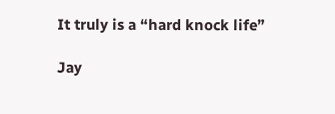It truly is a “hard knock life”

Jay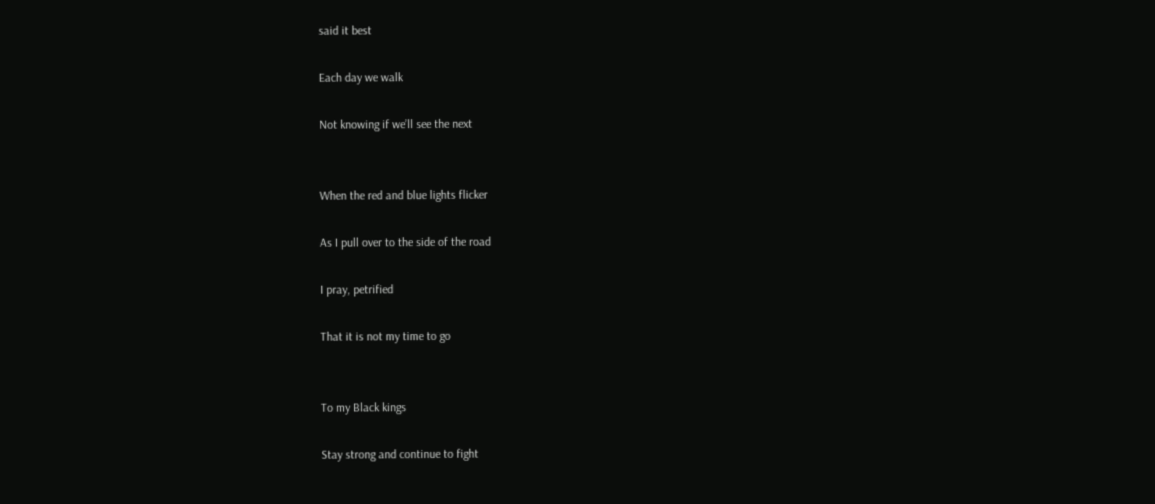said it best

Each day we walk

Not knowing if we’ll see the next


When the red and blue lights flicker

As I pull over to the side of the road

I pray, petrified

That it is not my time to go


To my Black kings

Stay strong and continue to fight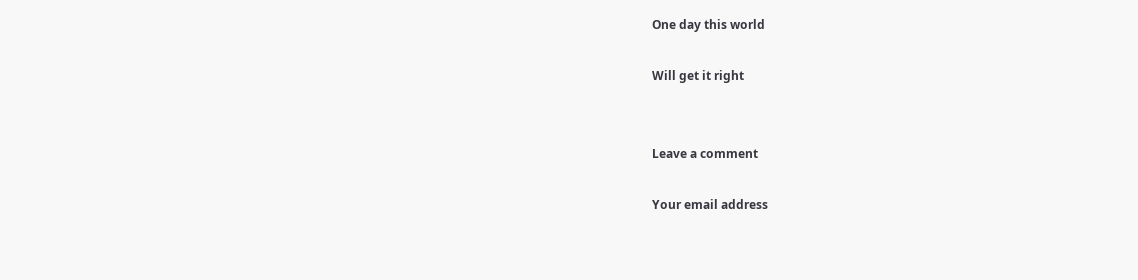One day this world

Will get it right


Leave a comment

Your email address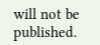will not be published.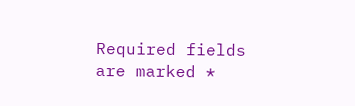Required fields are marked *